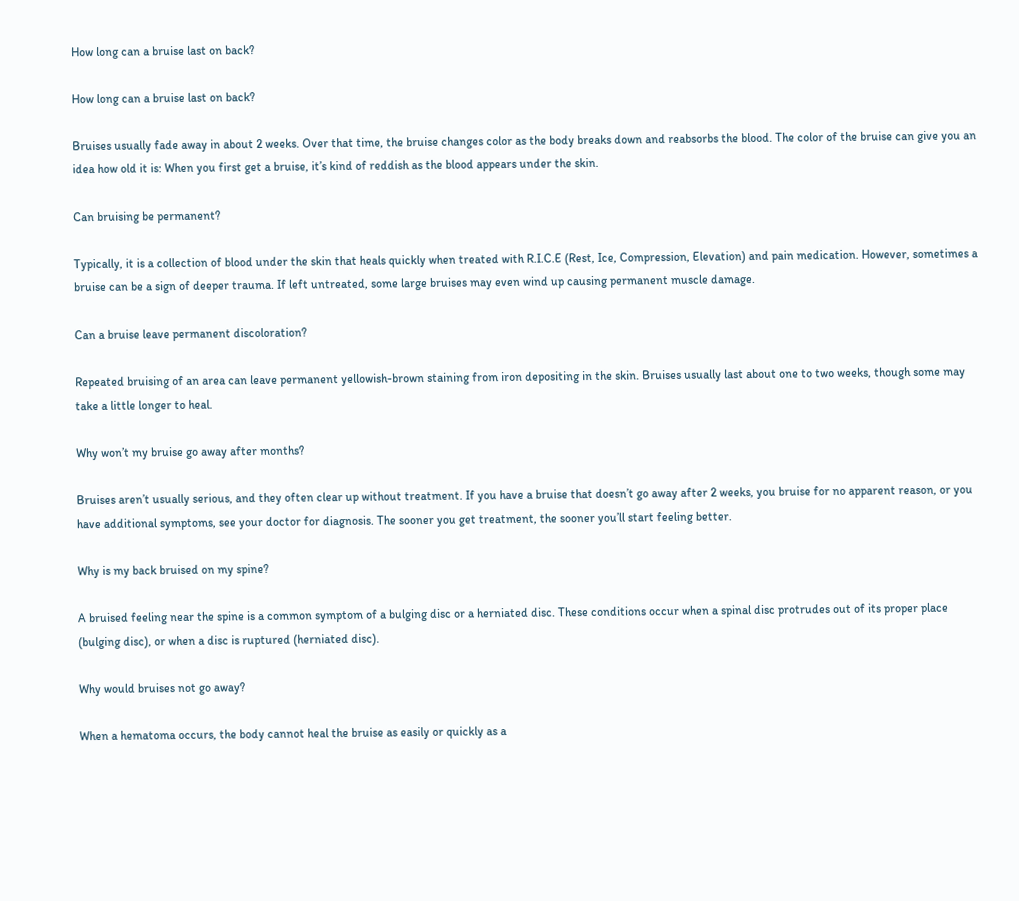How long can a bruise last on back?

How long can a bruise last on back?

Bruises usually fade away in about 2 weeks. Over that time, the bruise changes color as the body breaks down and reabsorbs the blood. The color of the bruise can give you an idea how old it is: When you first get a bruise, it’s kind of reddish as the blood appears under the skin.

Can bruising be permanent?

Typically, it is a collection of blood under the skin that heals quickly when treated with R.I.C.E (Rest, Ice, Compression, Elevation) and pain medication. However, sometimes a bruise can be a sign of deeper trauma. If left untreated, some large bruises may even wind up causing permanent muscle damage.

Can a bruise leave permanent discoloration?

Repeated bruising of an area can leave permanent yellowish-brown staining from iron depositing in the skin. Bruises usually last about one to two weeks, though some may take a little longer to heal.

Why won’t my bruise go away after months?

Bruises aren’t usually serious, and they often clear up without treatment. If you have a bruise that doesn’t go away after 2 weeks, you bruise for no apparent reason, or you have additional symptoms, see your doctor for diagnosis. The sooner you get treatment, the sooner you’ll start feeling better.

Why is my back bruised on my spine?

A bruised feeling near the spine is a common symptom of a bulging disc or a herniated disc. These conditions occur when a spinal disc protrudes out of its proper place (bulging disc), or when a disc is ruptured (herniated disc).

Why would bruises not go away?

When a hematoma occurs, the body cannot heal the bruise as easily or quickly as a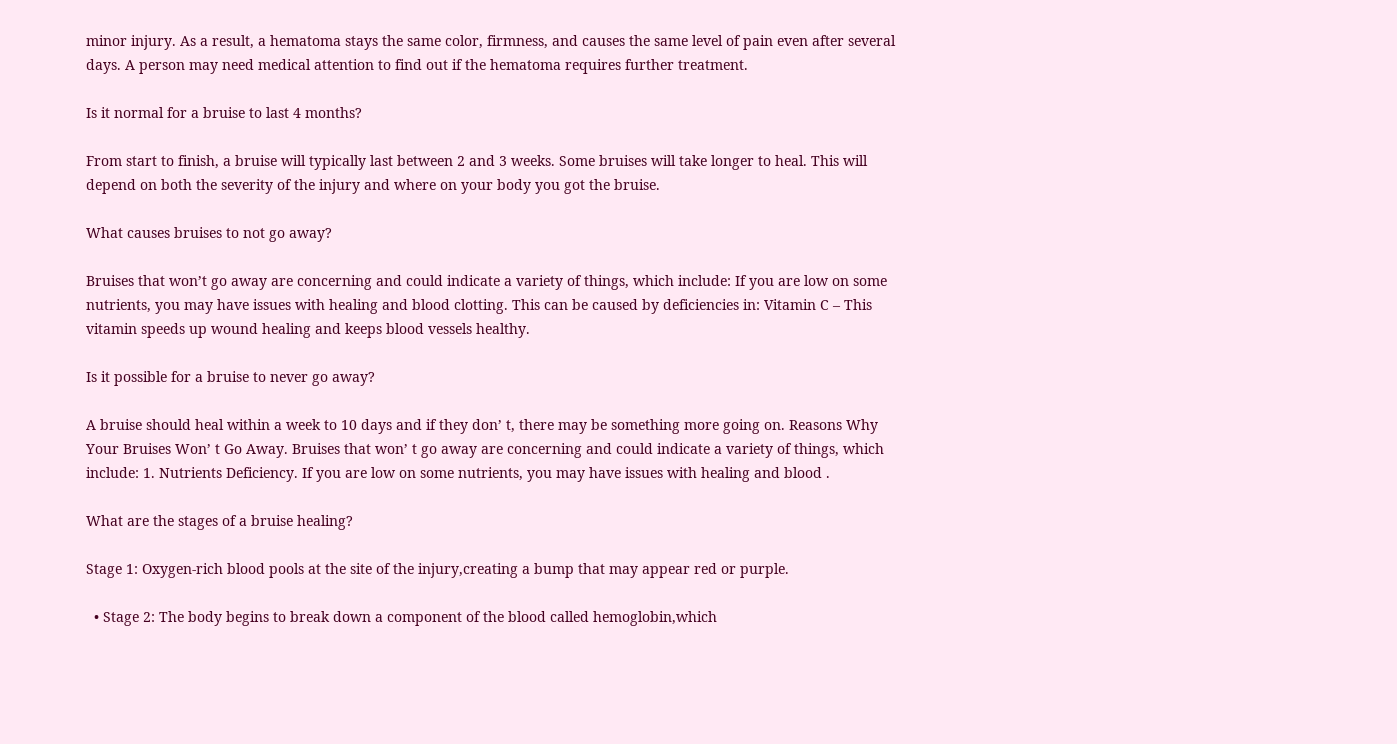minor injury. As a result, a hematoma stays the same color, firmness, and causes the same level of pain even after several days. A person may need medical attention to find out if the hematoma requires further treatment.

Is it normal for a bruise to last 4 months?

From start to finish, a bruise will typically last between 2 and 3 weeks. Some bruises will take longer to heal. This will depend on both the severity of the injury and where on your body you got the bruise.

What causes bruises to not go away?

Bruises that won’t go away are concerning and could indicate a variety of things, which include: If you are low on some nutrients, you may have issues with healing and blood clotting. This can be caused by deficiencies in: Vitamin C – This vitamin speeds up wound healing and keeps blood vessels healthy.

Is it possible for a bruise to never go away?

A bruise should heal within a week to 10 days and if they don’ t, there may be something more going on. Reasons Why Your Bruises Won’ t Go Away. Bruises that won’ t go away are concerning and could indicate a variety of things, which include: 1. Nutrients Deficiency. If you are low on some nutrients, you may have issues with healing and blood .

What are the stages of a bruise healing?

Stage 1: Oxygen-rich blood pools at the site of the injury,creating a bump that may appear red or purple.

  • Stage 2: The body begins to break down a component of the blood called hemoglobin,which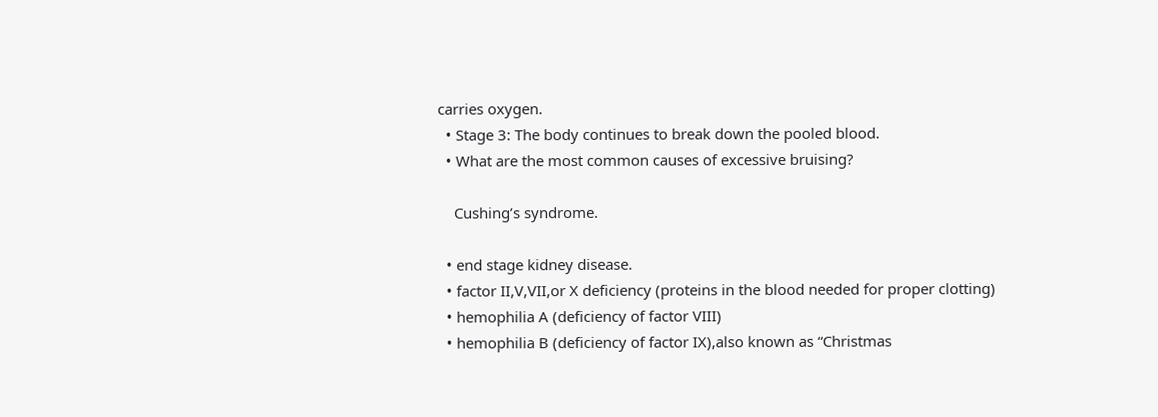carries oxygen.
  • Stage 3: The body continues to break down the pooled blood.
  • What are the most common causes of excessive bruising?

    Cushing’s syndrome.

  • end stage kidney disease.
  • factor II,V,VII,or X deficiency (proteins in the blood needed for proper clotting)
  • hemophilia A (deficiency of factor VIII)
  • hemophilia B (deficiency of factor IX),also known as “Christmas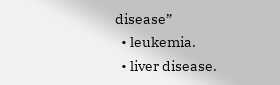disease”
  • leukemia.
  • liver disease.